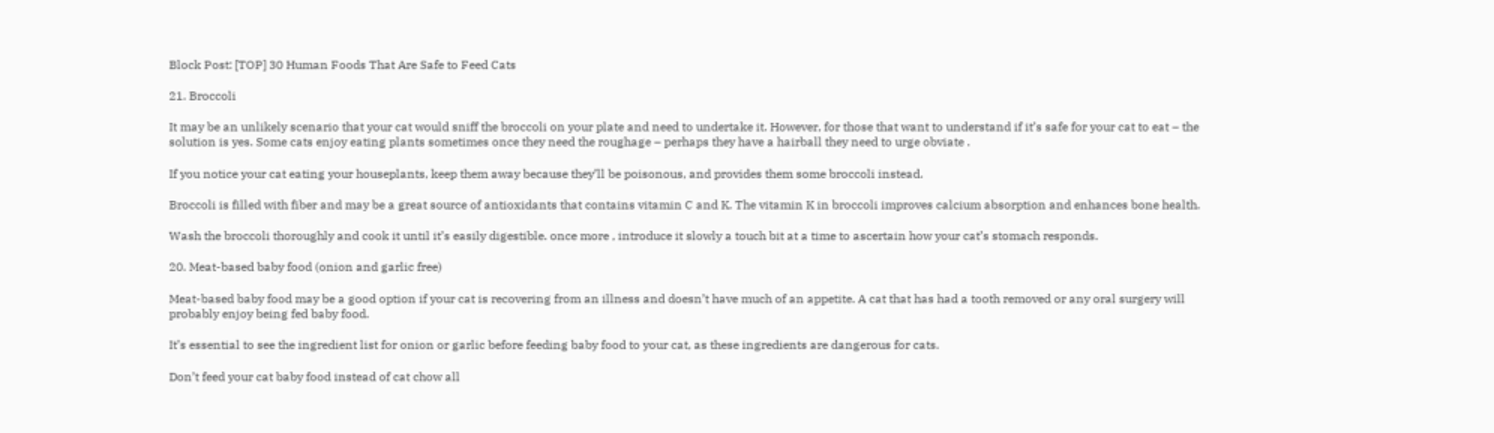Block Post: [TOP] 30 Human Foods That Are Safe to Feed Cats

21. Broccoli

It may be an unlikely scenario that your cat would sniff the broccoli on your plate and need to undertake it. However, for those that want to understand if it’s safe for your cat to eat – the solution is yes. Some cats enjoy eating plants sometimes once they need the roughage – perhaps they have a hairball they need to urge obviate .

If you notice your cat eating your houseplants, keep them away because they’ll be poisonous, and provides them some broccoli instead.

Broccoli is filled with fiber and may be a great source of antioxidants that contains vitamin C and K. The vitamin K in broccoli improves calcium absorption and enhances bone health.

Wash the broccoli thoroughly and cook it until it’s easily digestible. once more , introduce it slowly a touch bit at a time to ascertain how your cat’s stomach responds.

20. Meat-based baby food (onion and garlic free)

Meat-based baby food may be a good option if your cat is recovering from an illness and doesn’t have much of an appetite. A cat that has had a tooth removed or any oral surgery will probably enjoy being fed baby food.

It’s essential to see the ingredient list for onion or garlic before feeding baby food to your cat, as these ingredients are dangerous for cats.

Don’t feed your cat baby food instead of cat chow all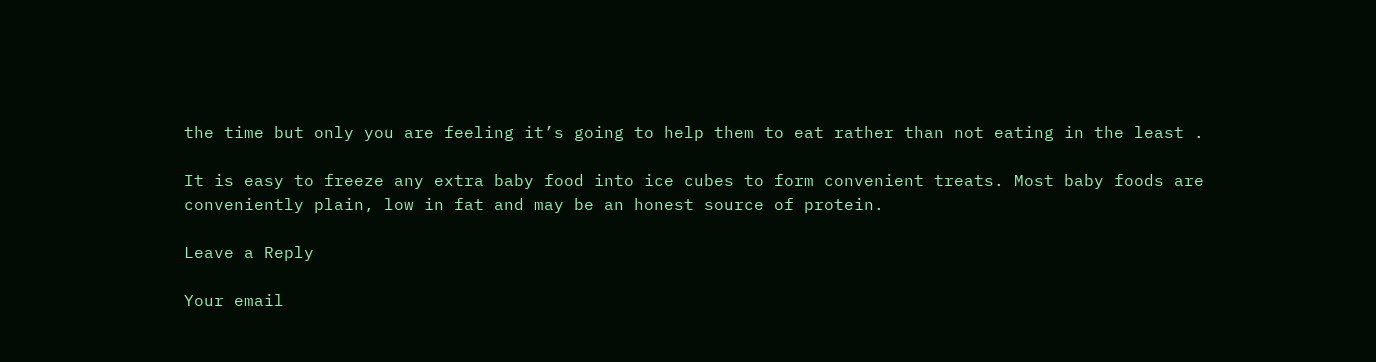the time but only you are feeling it’s going to help them to eat rather than not eating in the least .

It is easy to freeze any extra baby food into ice cubes to form convenient treats. Most baby foods are conveniently plain, low in fat and may be an honest source of protein.

Leave a Reply

Your email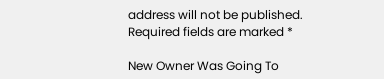address will not be published. Required fields are marked *

New Owner Was Going To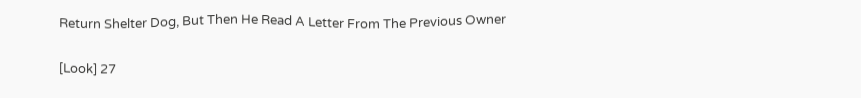Return Shelter Dog, But Then He Read A Letter From The Previous Owner

[Look] 27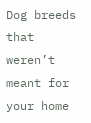Dog breeds that weren’t meant for your home